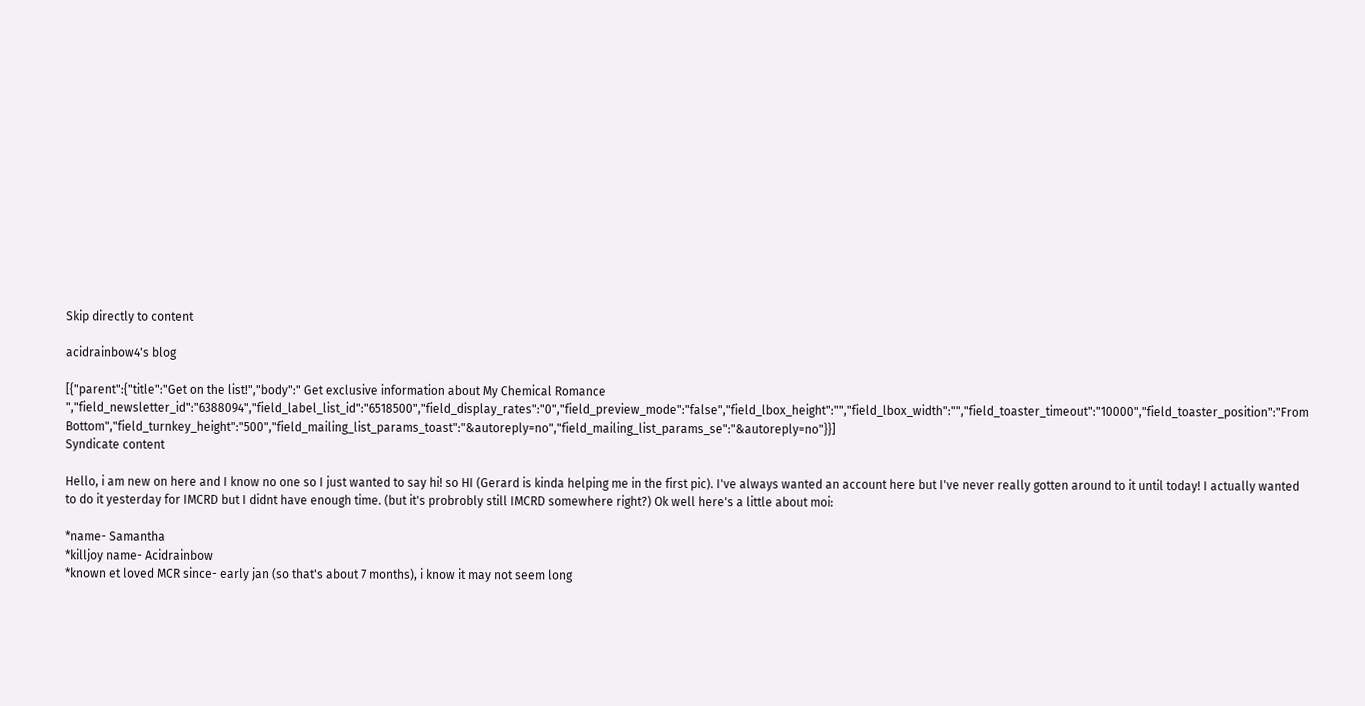Skip directly to content

acidrainbow4's blog

[{"parent":{"title":"Get on the list!","body":" Get exclusive information about My Chemical Romance ","field_newsletter_id":"6388094","field_label_list_id":"6518500","field_display_rates":"0","field_preview_mode":"false","field_lbox_height":"","field_lbox_width":"","field_toaster_timeout":"10000","field_toaster_position":"From Bottom","field_turnkey_height":"500","field_mailing_list_params_toast":"&autoreply=no","field_mailing_list_params_se":"&autoreply=no"}}]
Syndicate content

Hello, i am new on here and I know no one so I just wanted to say hi! so HI (Gerard is kinda helping me in the first pic). I've always wanted an account here but I've never really gotten around to it until today! I actually wanted to do it yesterday for IMCRD but I didnt have enough time. (but it's probrobly still IMCRD somewhere right?) Ok well here's a little about moi:

*name- Samantha
*killjoy name- Acidrainbow
*known et loved MCR since- early jan (so that's about 7 months), i know it may not seem long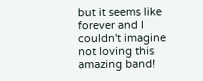but it seems like forever and I couldn't imagine not loving this amazing band!